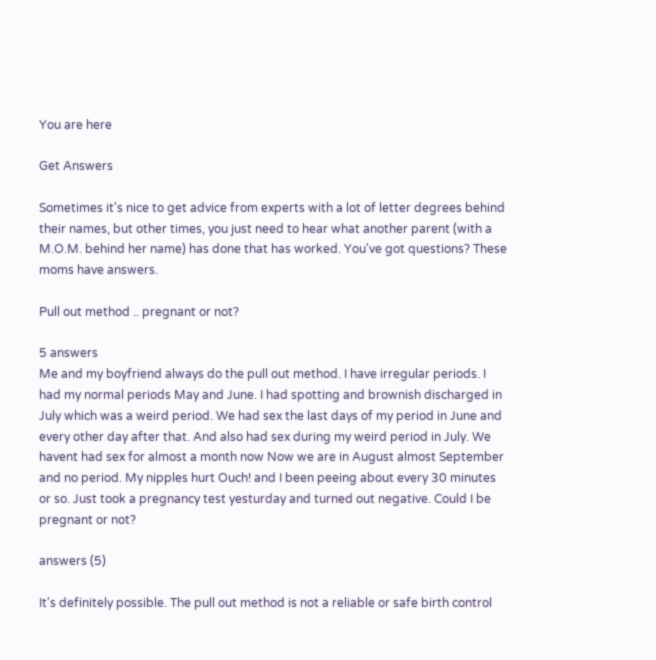You are here

Get Answers

Sometimes it's nice to get advice from experts with a lot of letter degrees behind their names, but other times, you just need to hear what another parent (with a M.O.M. behind her name) has done that has worked. You've got questions? These moms have answers.

Pull out method .. pregnant or not?

5 answers
Me and my boyfriend always do the pull out method. I have irregular periods. I had my normal periods May and June. I had spotting and brownish discharged in July which was a weird period. We had sex the last days of my period in June and every other day after that. And also had sex during my weird period in July. We havent had sex for almost a month now Now we are in August almost September and no period. My nipples hurt Ouch! and I been peeing about every 30 minutes or so. Just took a pregnancy test yesturday and turned out negative. Could I be pregnant or not?

answers (5)

It's definitely possible. The pull out method is not a reliable or safe birth control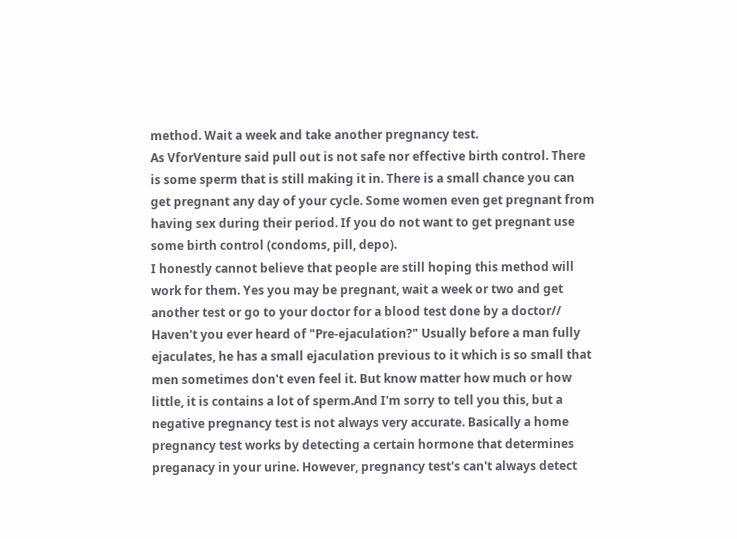method. Wait a week and take another pregnancy test.
As VforVenture said pull out is not safe nor effective birth control. There is some sperm that is still making it in. There is a small chance you can get pregnant any day of your cycle. Some women even get pregnant from having sex during their period. If you do not want to get pregnant use some birth control (condoms, pill, depo).
I honestly cannot believe that people are still hoping this method will work for them. Yes you may be pregnant, wait a week or two and get another test or go to your doctor for a blood test done by a doctor//
Haven't you ever heard of "Pre-ejaculation?" Usually before a man fully ejaculates, he has a small ejaculation previous to it which is so small that men sometimes don't even feel it. But know matter how much or how little, it is contains a lot of sperm.And I'm sorry to tell you this, but a negative pregnancy test is not always very accurate. Basically a home pregnancy test works by detecting a certain hormone that determines preganacy in your urine. However, pregnancy test's can't always detect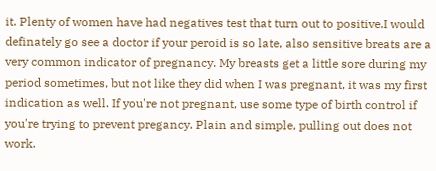it. Plenty of women have had negatives test that turn out to positive.I would definately go see a doctor if your peroid is so late, also sensitive breats are a very common indicator of pregnancy. My breasts get a little sore during my period sometimes, but not like they did when I was pregnant, it was my first indication as well. If you're not pregnant, use some type of birth control if you're trying to prevent pregancy. Plain and simple, pulling out does not work.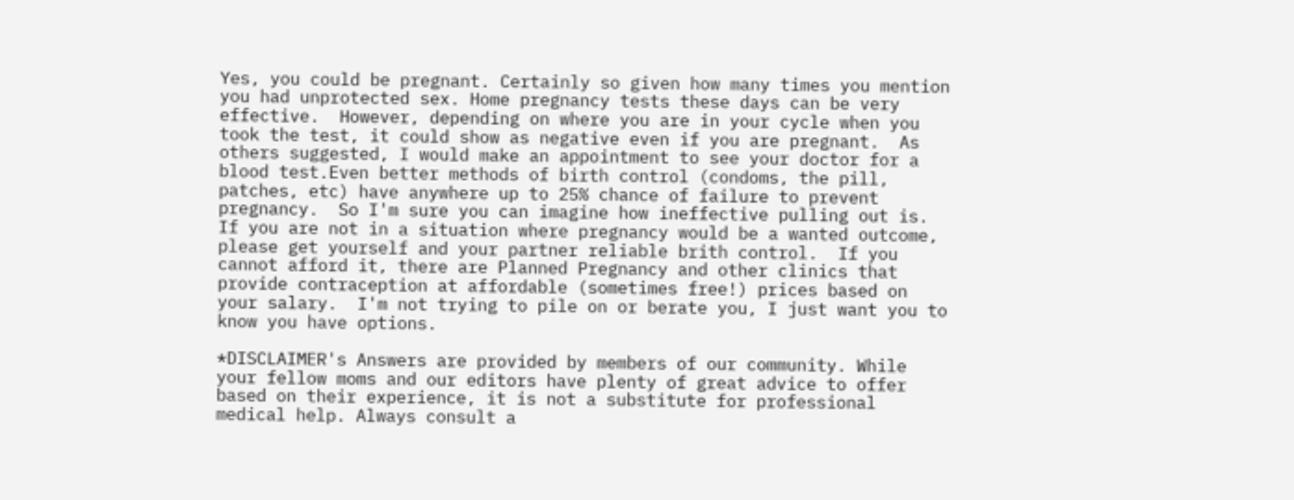Yes, you could be pregnant. Certainly so given how many times you mention you had unprotected sex. Home pregnancy tests these days can be very effective.  However, depending on where you are in your cycle when you took the test, it could show as negative even if you are pregnant.  As others suggested, I would make an appointment to see your doctor for a blood test.Even better methods of birth control (condoms, the pill, patches, etc) have anywhere up to 25% chance of failure to prevent pregnancy.  So I'm sure you can imagine how ineffective pulling out is.  If you are not in a situation where pregnancy would be a wanted outcome, please get yourself and your partner reliable brith control.  If you cannot afford it, there are Planned Pregnancy and other clinics that provide contraception at affordable (sometimes free!) prices based on your salary.  I'm not trying to pile on or berate you, I just want you to know you have options.

*DISCLAIMER's Answers are provided by members of our community. While your fellow moms and our editors have plenty of great advice to offer based on their experience, it is not a substitute for professional medical help. Always consult a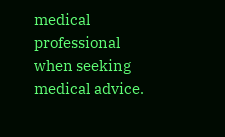medical professional when seeking medical advice.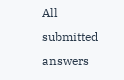All submitted answers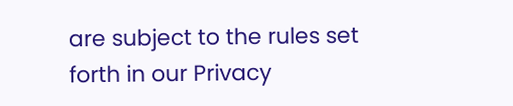are subject to the rules set forth in our Privacy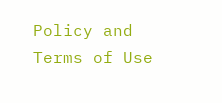Policy and Terms of Use